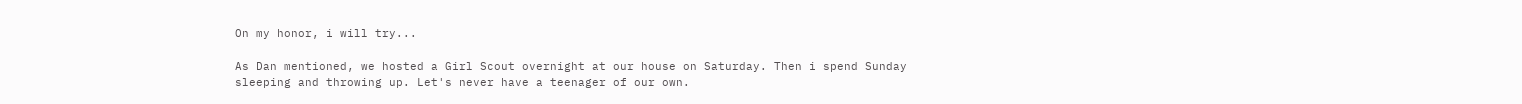On my honor, i will try...

As Dan mentioned, we hosted a Girl Scout overnight at our house on Saturday. Then i spend Sunday sleeping and throwing up. Let's never have a teenager of our own.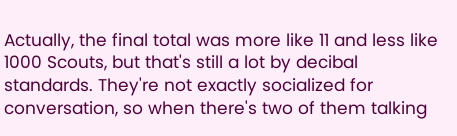Actually, the final total was more like 11 and less like 1000 Scouts, but that's still a lot by decibal standards. They're not exactly socialized for conversation, so when there's two of them talking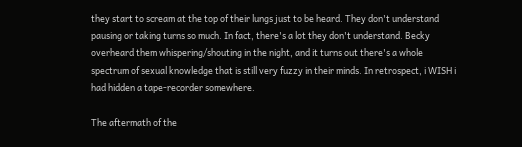they start to scream at the top of their lungs just to be heard. They don't understand pausing or taking turns so much. In fact, there's a lot they don't understand. Becky overheard them whispering/shouting in the night, and it turns out there's a whole spectrum of sexual knowledge that is still very fuzzy in their minds. In retrospect, i WISH i had hidden a tape-recorder somewhere.

The aftermath of the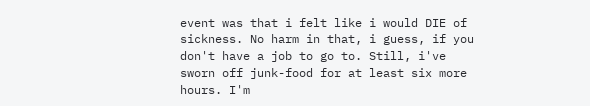event was that i felt like i would DIE of sickness. No harm in that, i guess, if you don't have a job to go to. Still, i've sworn off junk-food for at least six more hours. I'm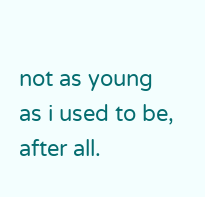not as young as i used to be, after all.